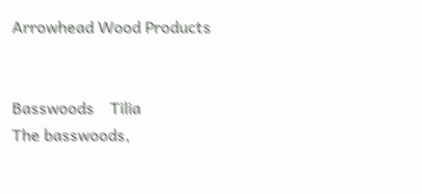Arrowhead Wood Products


Basswoods    Tilia
The basswoods,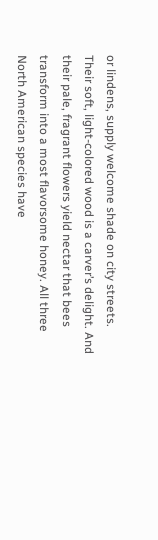or lindens, supply welcome shade on city streets. Their soft, light-colored wood is a carver’s delight. And their pale, fragrant flowers yield nectar that bees transform into a most flavorsome honey. All three North American species have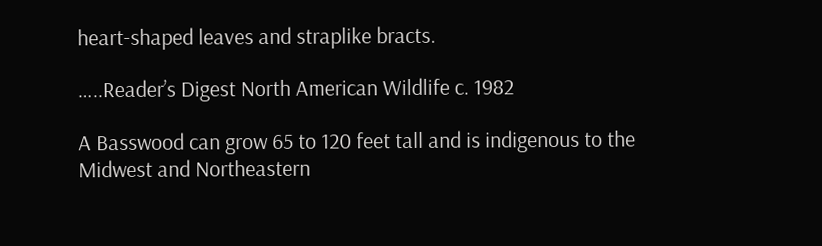heart-shaped leaves and straplike bracts.

…..Reader’s Digest North American Wildlife c. 1982

A Basswood can grow 65 to 120 feet tall and is indigenous to the Midwest and Northeastern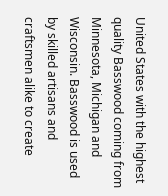United States with the highest quality Basswood coming from Minnesota, Michigan and Wisconsin. Basswood is used by skilled artisans and craftsmen alike to create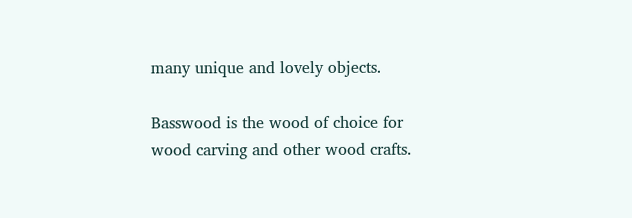many unique and lovely objects.

Basswood is the wood of choice for wood carving and other wood crafts.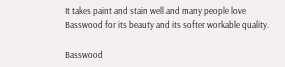It takes paint and stain well and many people love Basswood for its beauty and its softer workable quality.

Basswood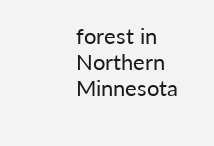forest in Northern Minnesota